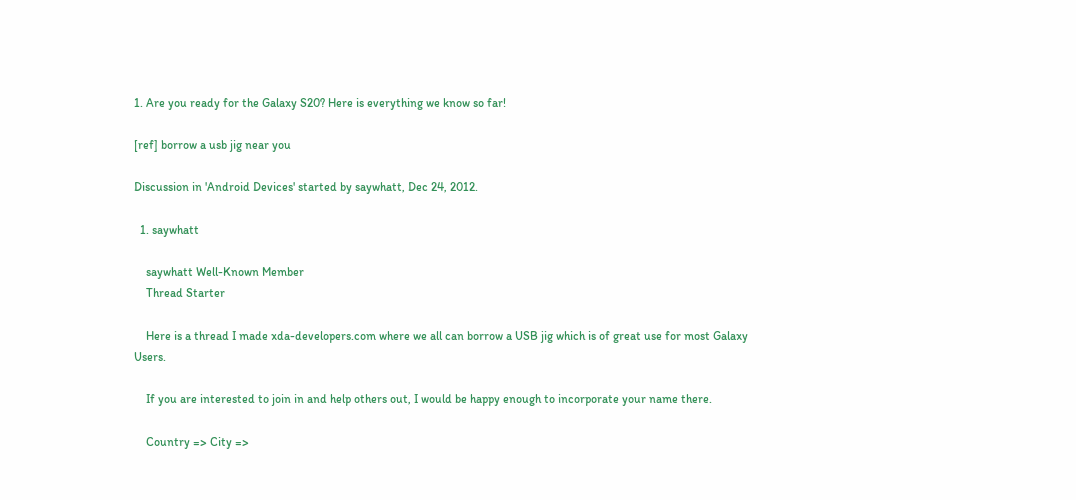1. Are you ready for the Galaxy S20? Here is everything we know so far!

[ref] borrow a usb jig near you

Discussion in 'Android Devices' started by saywhatt, Dec 24, 2012.

  1. saywhatt

    saywhatt Well-Known Member
    Thread Starter

    Here is a thread I made xda-developers.com where we all can borrow a USB jig which is of great use for most Galaxy Users.

    If you are interested to join in and help others out, I would be happy enough to incorporate your name there.

    Country => City =>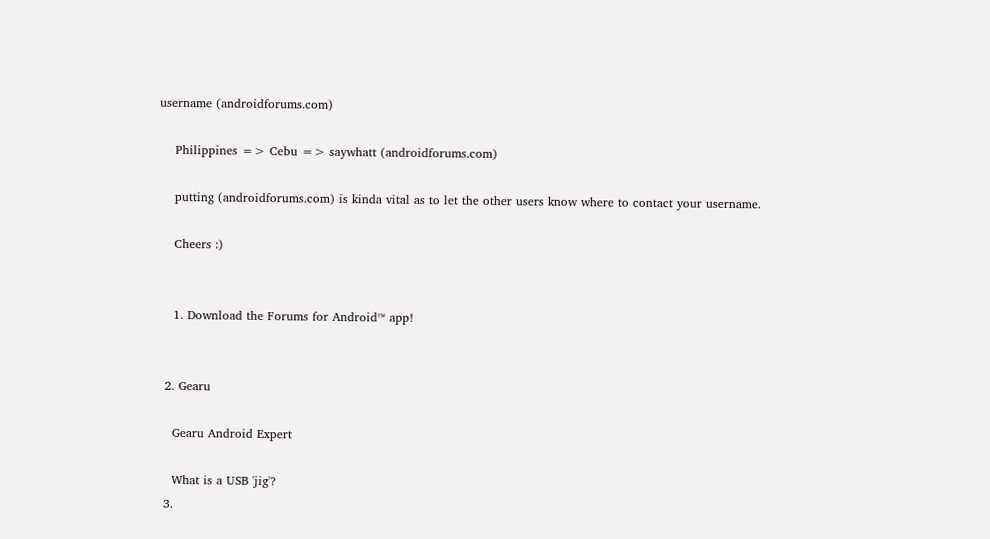username (androidforums.com)

    Philippines => Cebu => saywhatt (androidforums.com)

    putting (androidforums.com) is kinda vital as to let the other users know where to contact your username.

    Cheers :)


    1. Download the Forums for Android™ app!


  2. Gearu

    Gearu Android Expert

    What is a USB 'jig'?
  3.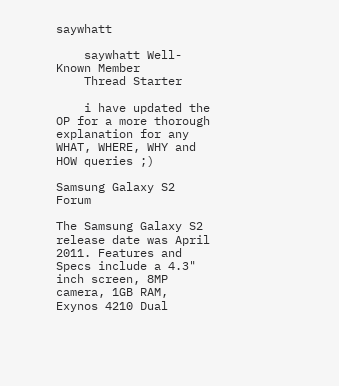saywhatt

    saywhatt Well-Known Member
    Thread Starter

    i have updated the OP for a more thorough explanation for any WHAT, WHERE, WHY and HOW queries ;)

Samsung Galaxy S2 Forum

The Samsung Galaxy S2 release date was April 2011. Features and Specs include a 4.3" inch screen, 8MP camera, 1GB RAM, Exynos 4210 Dual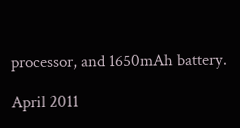processor, and 1650mAh battery.

April 2011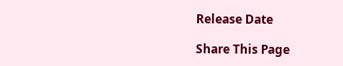Release Date

Share This Page